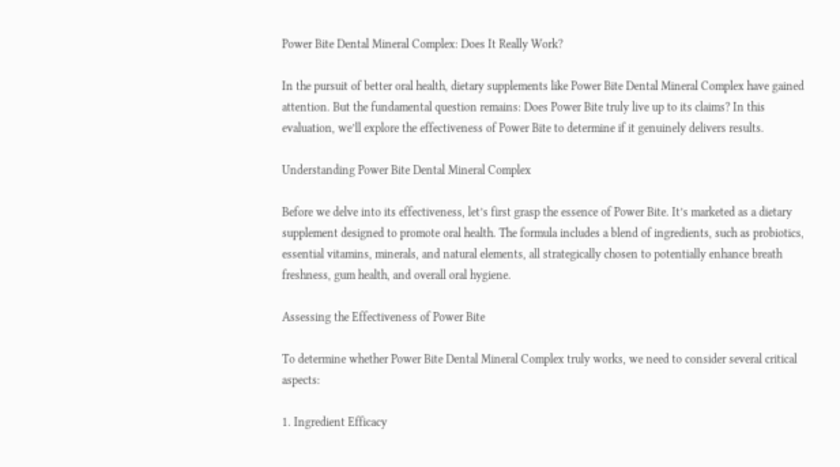Power Bite Dental Mineral Complex: Does It Really Work?

In the pursuit of better oral health, dietary supplements like Power Bite Dental Mineral Complex have gained attention. But the fundamental question remains: Does Power Bite truly live up to its claims? In this evaluation, we’ll explore the effectiveness of Power Bite to determine if it genuinely delivers results.

Understanding Power Bite Dental Mineral Complex

Before we delve into its effectiveness, let’s first grasp the essence of Power Bite. It’s marketed as a dietary supplement designed to promote oral health. The formula includes a blend of ingredients, such as probiotics, essential vitamins, minerals, and natural elements, all strategically chosen to potentially enhance breath freshness, gum health, and overall oral hygiene.

Assessing the Effectiveness of Power Bite

To determine whether Power Bite Dental Mineral Complex truly works, we need to consider several critical aspects:

1. Ingredient Efficacy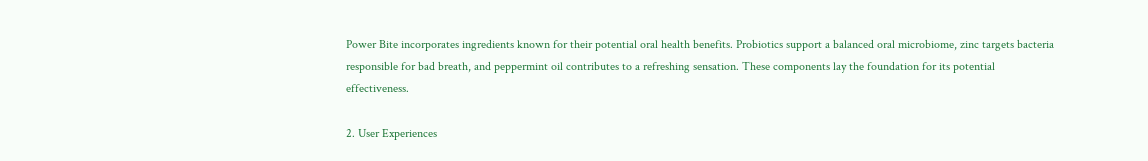Power Bite incorporates ingredients known for their potential oral health benefits. Probiotics support a balanced oral microbiome, zinc targets bacteria responsible for bad breath, and peppermint oil contributes to a refreshing sensation. These components lay the foundation for its potential effectiveness.

2. User Experiences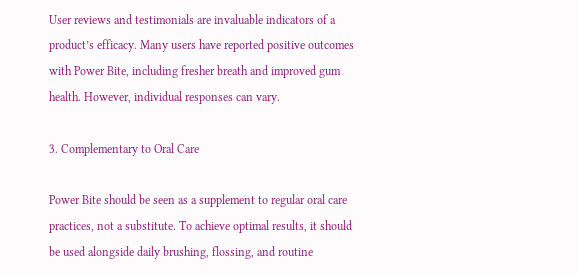User reviews and testimonials are invaluable indicators of a product’s efficacy. Many users have reported positive outcomes with Power Bite, including fresher breath and improved gum health. However, individual responses can vary.

3. Complementary to Oral Care

Power Bite should be seen as a supplement to regular oral care practices, not a substitute. To achieve optimal results, it should be used alongside daily brushing, flossing, and routine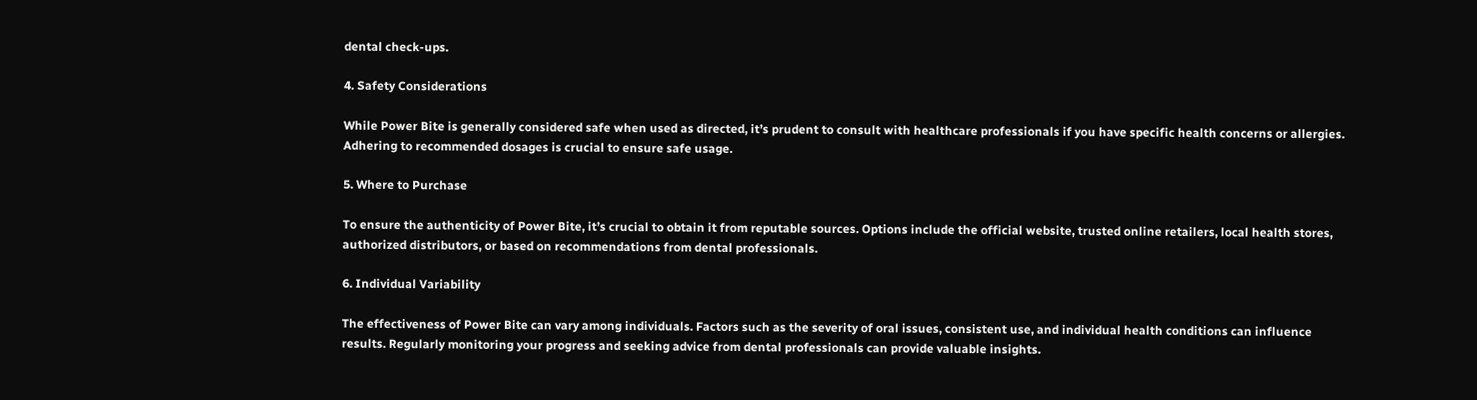dental check-ups.

4. Safety Considerations

While Power Bite is generally considered safe when used as directed, it’s prudent to consult with healthcare professionals if you have specific health concerns or allergies. Adhering to recommended dosages is crucial to ensure safe usage.

5. Where to Purchase

To ensure the authenticity of Power Bite, it’s crucial to obtain it from reputable sources. Options include the official website, trusted online retailers, local health stores, authorized distributors, or based on recommendations from dental professionals.

6. Individual Variability

The effectiveness of Power Bite can vary among individuals. Factors such as the severity of oral issues, consistent use, and individual health conditions can influence results. Regularly monitoring your progress and seeking advice from dental professionals can provide valuable insights.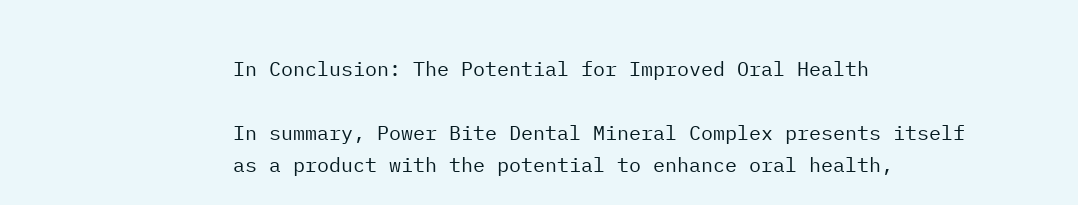In Conclusion: The Potential for Improved Oral Health

In summary, Power Bite Dental Mineral Complex presents itself as a product with the potential to enhance oral health,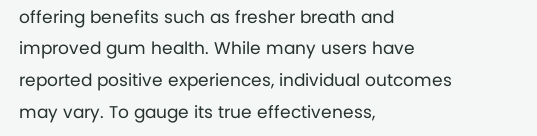offering benefits such as fresher breath and improved gum health. While many users have reported positive experiences, individual outcomes may vary. To gauge its true effectiveness,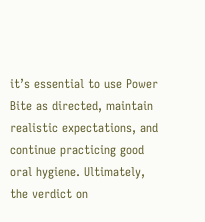it’s essential to use Power Bite as directed, maintain realistic expectations, and continue practicing good oral hygiene. Ultimately, the verdict on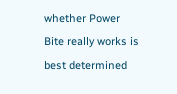whether Power Bite really works is best determined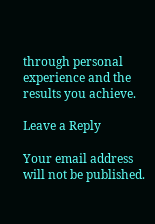through personal experience and the results you achieve.

Leave a Reply

Your email address will not be published.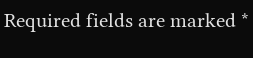Required fields are marked *